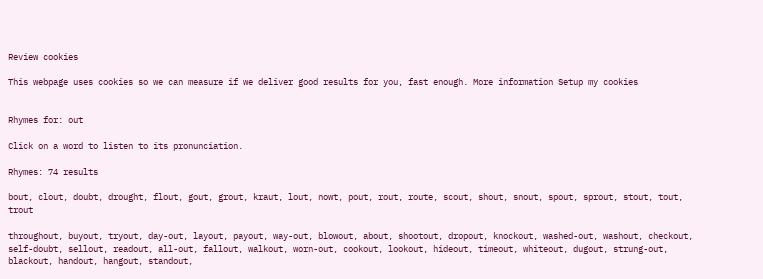Review cookies

This webpage uses cookies so we can measure if we deliver good results for you, fast enough. More information Setup my cookies


Rhymes for: out

Click on a word to listen to its pronunciation.

Rhymes: 74 results

bout, clout, doubt, drought, flout, gout, grout, kraut, lout, nowt, pout, rout, route, scout, shout, snout, spout, sprout, stout, tout, trout

throughout, buyout, tryout, day-out, layout, payout, way-out, blowout, about, shootout, dropout, knockout, washed-out, washout, checkout, self-doubt, sellout, readout, all-out, fallout, walkout, worn-out, cookout, lookout, hideout, timeout, whiteout, dugout, strung-out, blackout, handout, hangout, standout,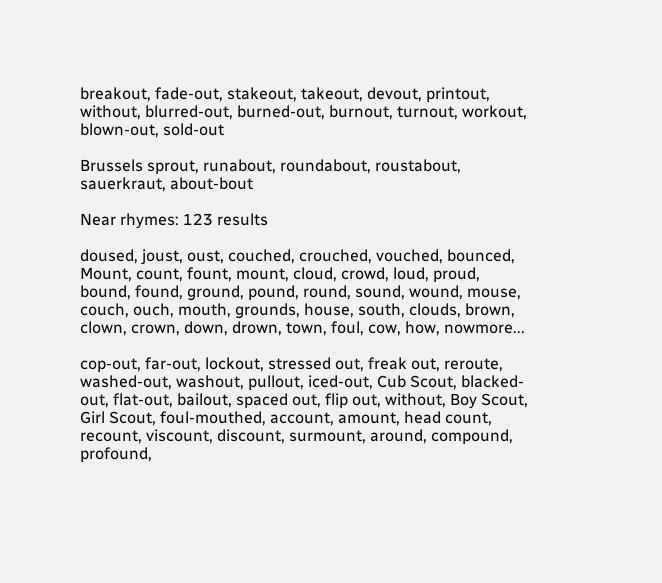breakout, fade-out, stakeout, takeout, devout, printout, without, blurred-out, burned-out, burnout, turnout, workout, blown-out, sold-out

Brussels sprout, runabout, roundabout, roustabout, sauerkraut, about-bout

Near rhymes: 123 results

doused, joust, oust, couched, crouched, vouched, bounced, Mount, count, fount, mount, cloud, crowd, loud, proud, bound, found, ground, pound, round, sound, wound, mouse, couch, ouch, mouth, grounds, house, south, clouds, brown, clown, crown, down, drown, town, foul, cow, how, nowmore...

cop-out, far-out, lockout, stressed out, freak out, reroute, washed-out, washout, pullout, iced-out, Cub Scout, blacked-out, flat-out, bailout, spaced out, flip out, without, Boy Scout, Girl Scout, foul-mouthed, account, amount, head count, recount, viscount, discount, surmount, around, compound, profound,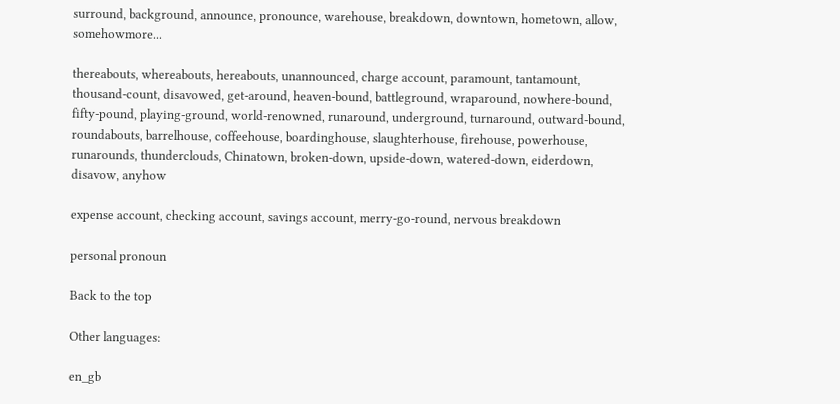surround, background, announce, pronounce, warehouse, breakdown, downtown, hometown, allow, somehowmore...

thereabouts, whereabouts, hereabouts, unannounced, charge account, paramount, tantamount, thousand-count, disavowed, get-around, heaven-bound, battleground, wraparound, nowhere-bound, fifty-pound, playing-ground, world-renowned, runaround, underground, turnaround, outward-bound, roundabouts, barrelhouse, coffeehouse, boardinghouse, slaughterhouse, firehouse, powerhouse, runarounds, thunderclouds, Chinatown, broken-down, upside-down, watered-down, eiderdown, disavow, anyhow

expense account, checking account, savings account, merry-go-round, nervous breakdown

personal pronoun

Back to the top

Other languages:

en_gb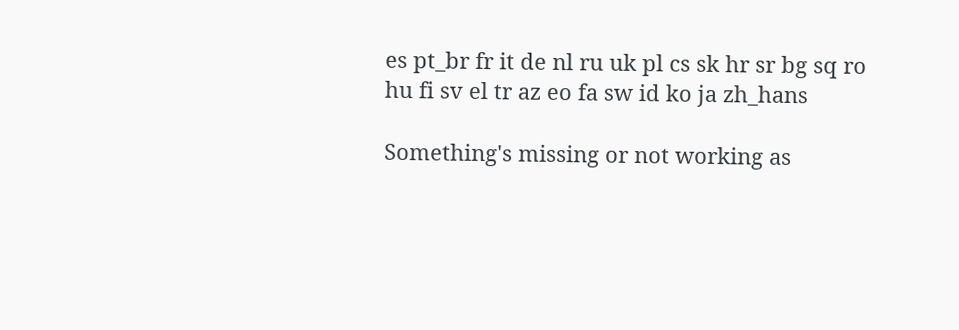es pt_br fr it de nl ru uk pl cs sk hr sr bg sq ro hu fi sv el tr az eo fa sw id ko ja zh_hans

Something's missing or not working as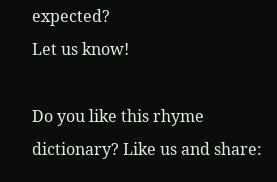expected?
Let us know!

Do you like this rhyme dictionary? Like us and share: